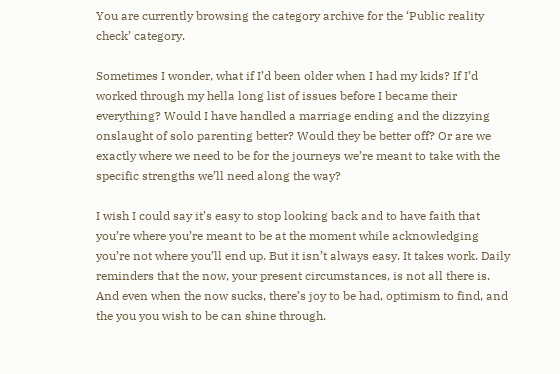You are currently browsing the category archive for the ‘Public reality check’ category.

Sometimes I wonder, what if I’d been older when I had my kids? If I’d worked through my hella long list of issues before I became their everything? Would I have handled a marriage ending and the dizzying onslaught of solo parenting better? Would they be better off? Or are we exactly where we need to be for the journeys we’re meant to take with the specific strengths we’ll need along the way?

I wish I could say it’s easy to stop looking back and to have faith that you’re where you’re meant to be at the moment while acknowledging you’re not where you’ll end up. But it isn’t always easy. It takes work. Daily reminders that the now, your present circumstances, is not all there is. And even when the now sucks, there’s joy to be had, optimism to find, and the you you wish to be can shine through.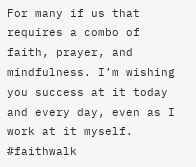For many if us that requires a combo of faith, prayer, and mindfulness. I’m wishing you success at it today and every day, even as I work at it myself. #faithwalk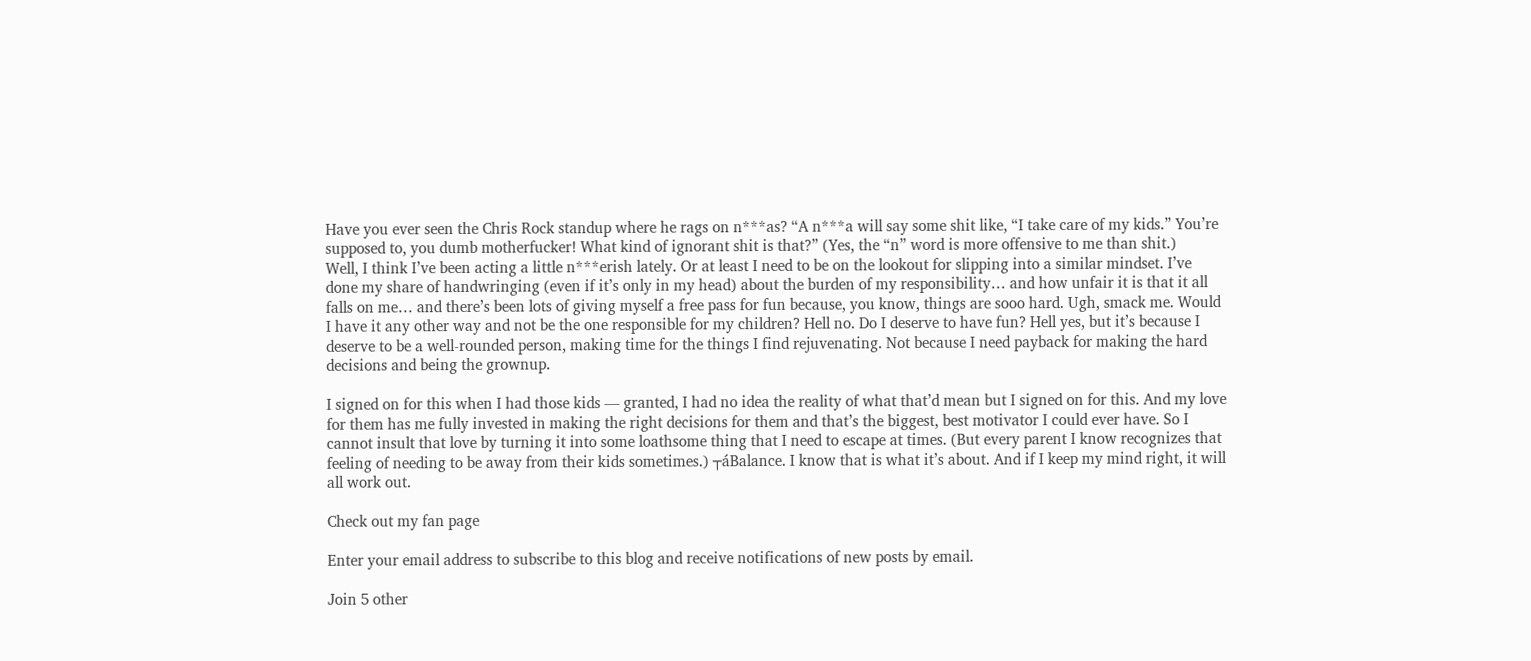Have you ever seen the Chris Rock standup where he rags on n***as? “A n***a will say some shit like, “I take care of my kids.” You’re supposed to, you dumb motherfucker! What kind of ignorant shit is that?” (Yes, the “n” word is more offensive to me than shit.)
Well, I think I’ve been acting a little n***erish lately. Or at least I need to be on the lookout for slipping into a similar mindset. I’ve done my share of handwringing (even if it’s only in my head) about the burden of my responsibility… and how unfair it is that it all falls on me… and there’s been lots of giving myself a free pass for fun because, you know, things are sooo hard. Ugh, smack me. Would I have it any other way and not be the one responsible for my children? Hell no. Do I deserve to have fun? Hell yes, but it’s because I deserve to be a well-rounded person, making time for the things I find rejuvenating. Not because I need payback for making the hard decisions and being the grownup.

I signed on for this when I had those kids — granted, I had no idea the reality of what that’d mean but I signed on for this. And my love for them has me fully invested in making the right decisions for them and that’s the biggest, best motivator I could ever have. So I cannot insult that love by turning it into some loathsome thing that I need to escape at times. (But every parent I know recognizes that feeling of needing to be away from their kids sometimes.) ┬áBalance. I know that is what it’s about. And if I keep my mind right, it will all work out.

Check out my fan page

Enter your email address to subscribe to this blog and receive notifications of new posts by email.

Join 5 other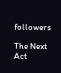followers

The Next Act